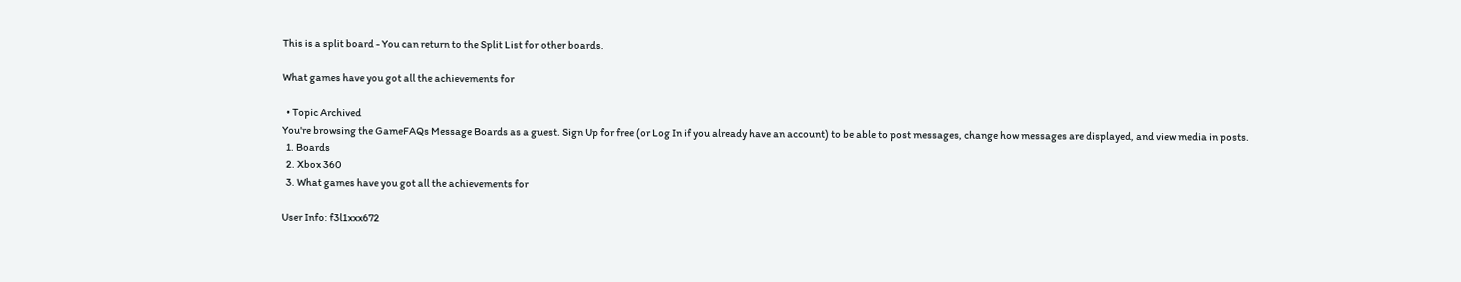This is a split board - You can return to the Split List for other boards.

What games have you got all the achievements for

  • Topic Archived
You're browsing the GameFAQs Message Boards as a guest. Sign Up for free (or Log In if you already have an account) to be able to post messages, change how messages are displayed, and view media in posts.
  1. Boards
  2. Xbox 360
  3. What games have you got all the achievements for

User Info: f3l1xxx672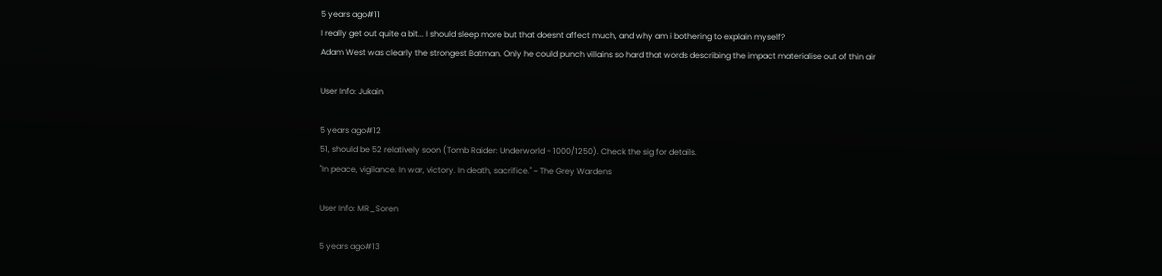5 years ago#11
I really get out quite a bit... I should sleep more but that doesnt affect much, and why am i bothering to explain myself?
Adam West was clearly the strongest Batman. Only he could punch villains so hard that words describing the impact materialise out of thin air

User Info: Jukain

5 years ago#12
51, should be 52 relatively soon (Tomb Raider: Underworld - 1000/1250). Check the sig for details.
"In peace, vigilance. In war, victory. In death, sacrifice." ~ The Grey Wardens

User Info: MR_Soren

5 years ago#13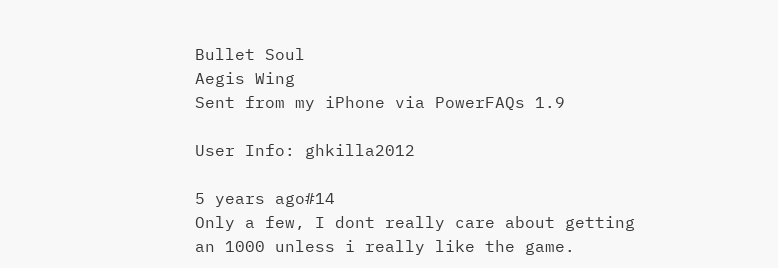Bullet Soul
Aegis Wing
Sent from my iPhone via PowerFAQs 1.9

User Info: ghkilla2012

5 years ago#14
Only a few, I dont really care about getting an 1000 unless i really like the game.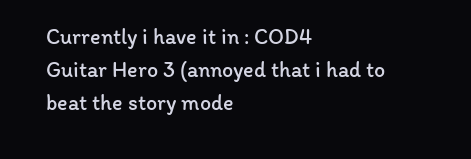Currently i have it in : COD4
Guitar Hero 3 (annoyed that i had to beat the story mode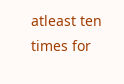atleast ten times for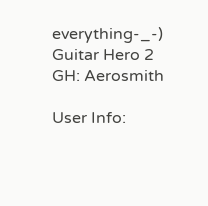everything-_-)
Guitar Hero 2
GH: Aerosmith

User Info: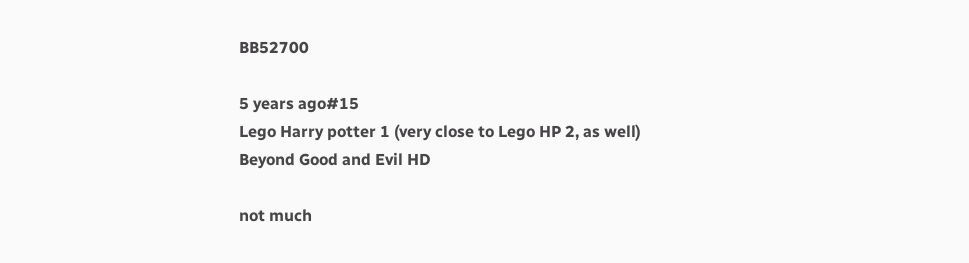BB52700

5 years ago#15
Lego Harry potter 1 (very close to Lego HP 2, as well)
Beyond Good and Evil HD

not much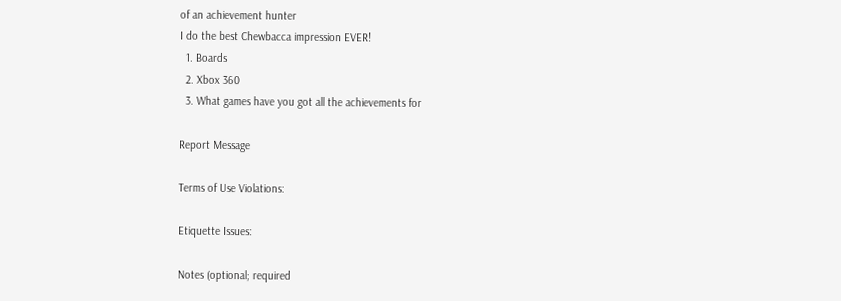of an achievement hunter
I do the best Chewbacca impression EVER!
  1. Boards
  2. Xbox 360
  3. What games have you got all the achievements for

Report Message

Terms of Use Violations:

Etiquette Issues:

Notes (optional; required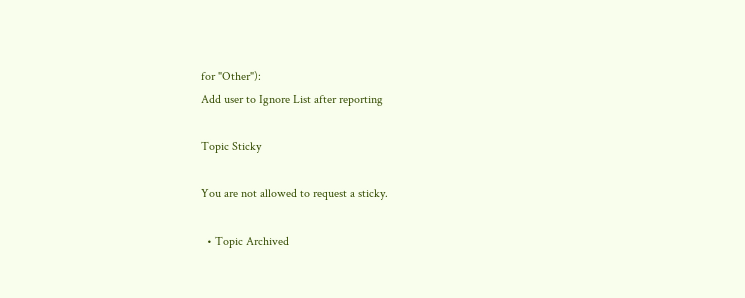for "Other"):
Add user to Ignore List after reporting

Topic Sticky

You are not allowed to request a sticky.

  • Topic Archived